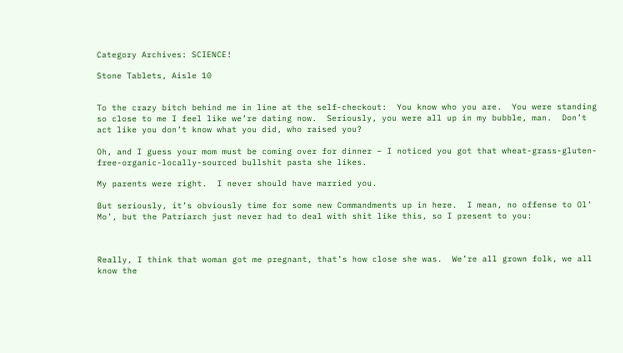Category Archives: SCIENCE!

Stone Tablets, Aisle 10


To the crazy bitch behind me in line at the self-checkout:  You know who you are.  You were standing so close to me I feel like we’re dating now.  Seriously, you were all up in my bubble, man.  Don’t act like you don’t know what you did, who raised you?

Oh, and I guess your mom must be coming over for dinner – I noticed you got that wheat-grass-gluten-free-organic-locally-sourced bullshit pasta she likes.

My parents were right.  I never should have married you.

But seriously, it’s obviously time for some new Commandments up in here.  I mean, no offense to Ol’ Mo’, but the Patriarch just never had to deal with shit like this, so I present to you:



Really, I think that woman got me pregnant, that’s how close she was.  We’re all grown folk, we all know the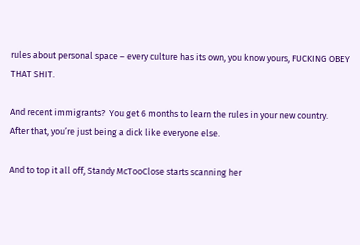rules about personal space – every culture has its own, you know yours, FUCKING OBEY THAT SHIT.

And recent immigrants?  You get 6 months to learn the rules in your new country.  After that, you’re just being a dick like everyone else.

And to top it all off, Standy McTooClose starts scanning her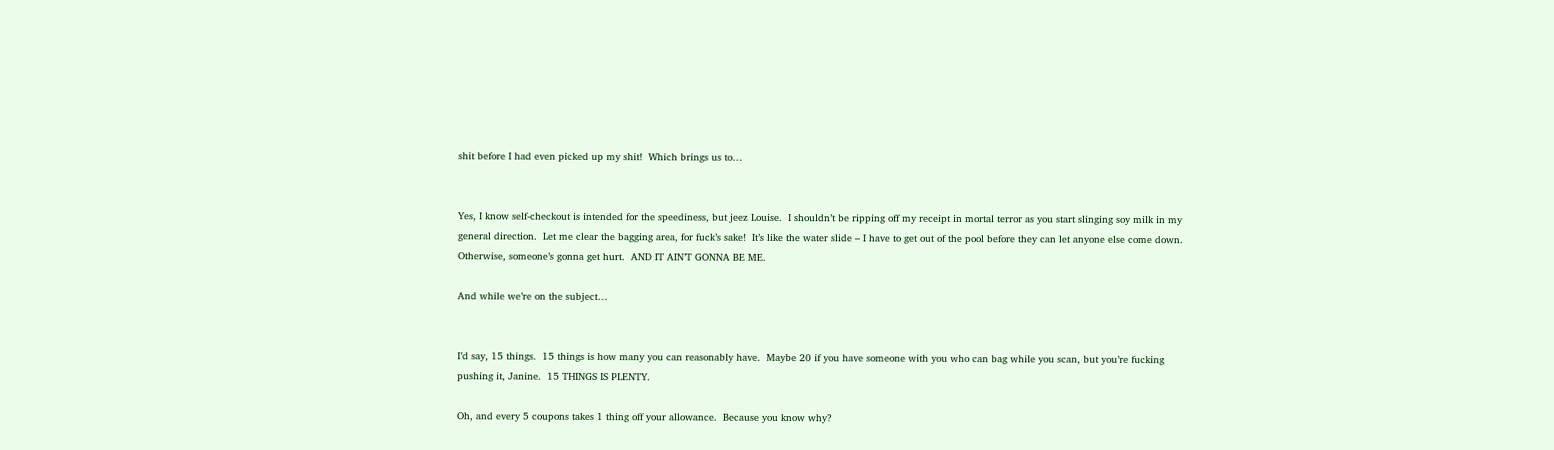shit before I had even picked up my shit!  Which brings us to…


Yes, I know self-checkout is intended for the speediness, but jeez Louise.  I shouldn’t be ripping off my receipt in mortal terror as you start slinging soy milk in my general direction.  Let me clear the bagging area, for fuck’s sake!  It’s like the water slide – I have to get out of the pool before they can let anyone else come down.  Otherwise, someone’s gonna get hurt.  AND IT AIN’T GONNA BE ME.

And while we’re on the subject…


I’d say, 15 things.  15 things is how many you can reasonably have.  Maybe 20 if you have someone with you who can bag while you scan, but you’re fucking pushing it, Janine.  15 THINGS IS PLENTY.

Oh, and every 5 coupons takes 1 thing off your allowance.  Because you know why?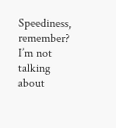Speediness, remember?  I’m not talking about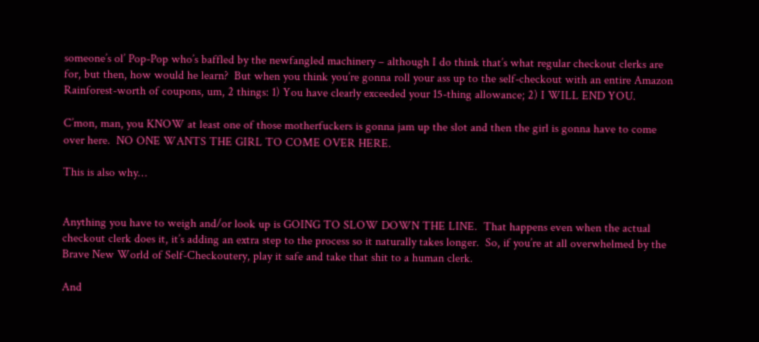someone’s ol’ Pop-Pop who’s baffled by the newfangled machinery – although I do think that’s what regular checkout clerks are for, but then, how would he learn?  But when you think you’re gonna roll your ass up to the self-checkout with an entire Amazon Rainforest-worth of coupons, um, 2 things: 1) You have clearly exceeded your 15-thing allowance; 2) I WILL END YOU.

C’mon, man, you KNOW at least one of those motherfuckers is gonna jam up the slot and then the girl is gonna have to come over here.  NO ONE WANTS THE GIRL TO COME OVER HERE.

This is also why…


Anything you have to weigh and/or look up is GOING TO SLOW DOWN THE LINE.  That happens even when the actual checkout clerk does it, it’s adding an extra step to the process so it naturally takes longer.  So, if you’re at all overwhelmed by the Brave New World of Self-Checkoutery, play it safe and take that shit to a human clerk.

And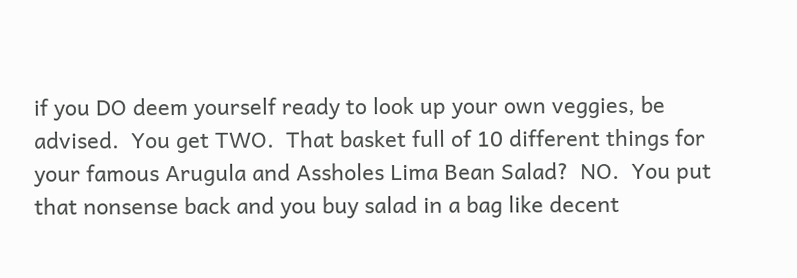if you DO deem yourself ready to look up your own veggies, be advised.  You get TWO.  That basket full of 10 different things for your famous Arugula and Assholes Lima Bean Salad?  NO.  You put that nonsense back and you buy salad in a bag like decent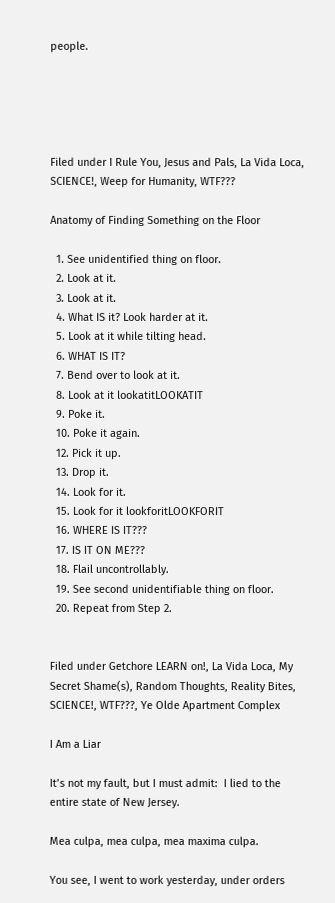people.





Filed under I Rule You, Jesus and Pals, La Vida Loca, SCIENCE!, Weep for Humanity, WTF???

Anatomy of Finding Something on the Floor

  1. See unidentified thing on floor.
  2. Look at it.
  3. Look at it.
  4. What IS it? Look harder at it.
  5. Look at it while tilting head.
  6. WHAT IS IT?
  7. Bend over to look at it.
  8. Look at it lookatitLOOKATIT
  9. Poke it.
  10. Poke it again.
  12. Pick it up.
  13. Drop it.
  14. Look for it.
  15. Look for it lookforitLOOKFORIT
  16. WHERE IS IT???
  17. IS IT ON ME???
  18. Flail uncontrollably.
  19. See second unidentifiable thing on floor.
  20. Repeat from Step 2.


Filed under Getchore LEARN on!, La Vida Loca, My Secret Shame(s), Random Thoughts, Reality Bites, SCIENCE!, WTF???, Ye Olde Apartment Complex

I Am a Liar

It’s not my fault, but I must admit:  I lied to the entire state of New Jersey.

Mea culpa, mea culpa, mea maxima culpa.

You see, I went to work yesterday, under orders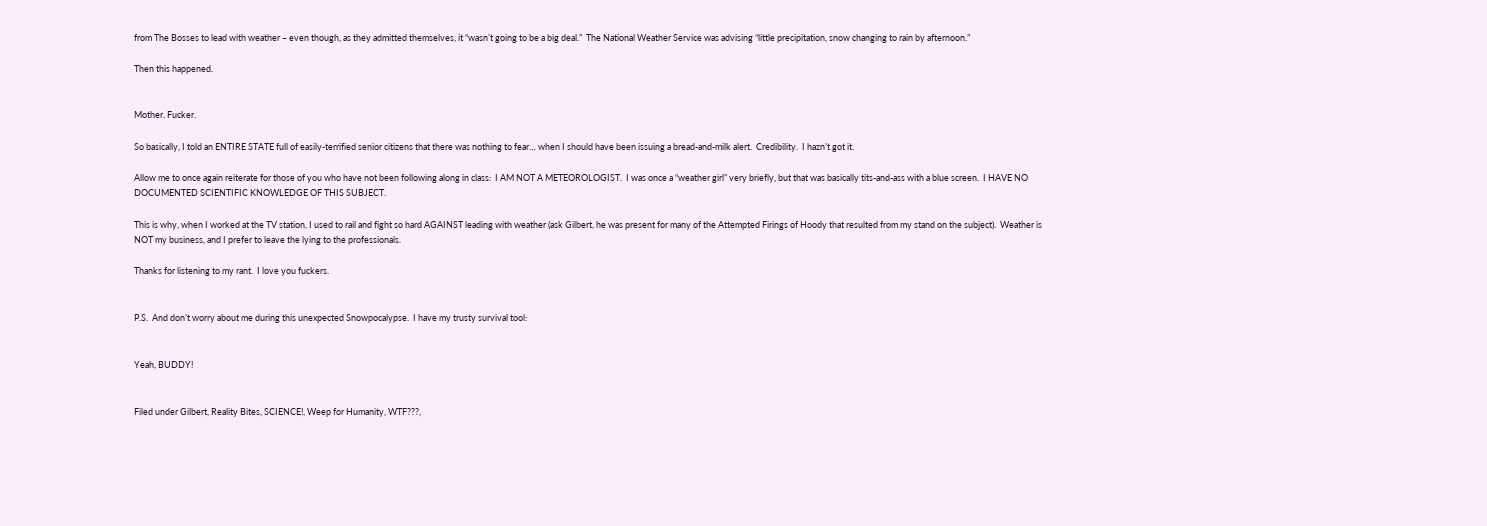from The Bosses to lead with weather – even though, as they admitted themselves, it “wasn’t going to be a big deal.”  The National Weather Service was advising “little precipitation, snow changing to rain by afternoon.”

Then this happened.


Mother. Fucker.

So basically, I told an ENTIRE STATE full of easily-terrified senior citizens that there was nothing to fear… when I should have been issuing a bread-and-milk alert.  Credibility.  I hazn’t got it.

Allow me to once again reiterate for those of you who have not been following along in class:  I AM NOT A METEOROLOGIST.  I was once a “weather girl” very briefly, but that was basically tits-and-ass with a blue screen.  I HAVE NO DOCUMENTED SCIENTIFIC KNOWLEDGE OF THIS SUBJECT.

This is why, when I worked at the TV station, I used to rail and fight so hard AGAINST leading with weather (ask Gilbert, he was present for many of the Attempted Firings of Hoody that resulted from my stand on the subject).  Weather is NOT my business, and I prefer to leave the lying to the professionals.

Thanks for listening to my rant.  I love you fuckers.


P.S.  And don’t worry about me during this unexpected Snowpocalypse.  I have my trusty survival tool:


Yeah, BUDDY!


Filed under Gilbert, Reality Bites, SCIENCE!, Weep for Humanity, WTF???,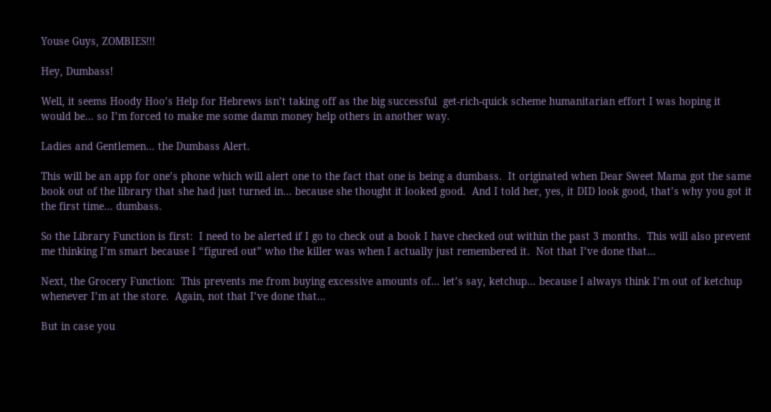Youse Guys, ZOMBIES!!!

Hey, Dumbass!

Well, it seems Hoody Hoo’s Help for Hebrews isn’t taking off as the big successful  get-rich-quick scheme humanitarian effort I was hoping it would be… so I’m forced to make me some damn money help others in another way.

Ladies and Gentlemen… the Dumbass Alert.

This will be an app for one’s phone which will alert one to the fact that one is being a dumbass.  It originated when Dear Sweet Mama got the same book out of the library that she had just turned in… because she thought it looked good.  And I told her, yes, it DID look good, that’s why you got it the first time… dumbass.

So the Library Function is first:  I need to be alerted if I go to check out a book I have checked out within the past 3 months.  This will also prevent me thinking I’m smart because I “figured out” who the killer was when I actually just remembered it.  Not that I’ve done that…

Next, the Grocery Function:  This prevents me from buying excessive amounts of… let’s say, ketchup… because I always think I’m out of ketchup whenever I’m at the store.  Again, not that I’ve done that…

But in case you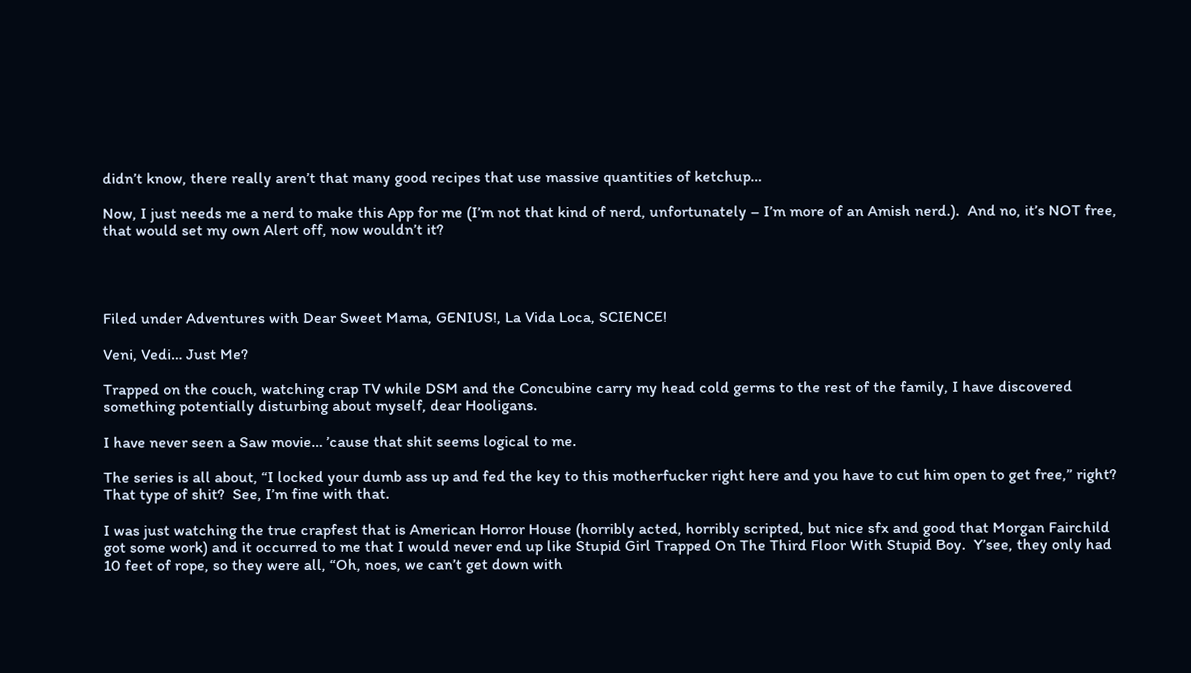didn’t know, there really aren’t that many good recipes that use massive quantities of ketchup…

Now, I just needs me a nerd to make this App for me (I’m not that kind of nerd, unfortunately – I’m more of an Amish nerd.).  And no, it’s NOT free, that would set my own Alert off, now wouldn’t it?




Filed under Adventures with Dear Sweet Mama, GENIUS!, La Vida Loca, SCIENCE!

Veni, Vedi… Just Me?

Trapped on the couch, watching crap TV while DSM and the Concubine carry my head cold germs to the rest of the family, I have discovered something potentially disturbing about myself, dear Hooligans.

I have never seen a Saw movie… ’cause that shit seems logical to me.

The series is all about, “I locked your dumb ass up and fed the key to this motherfucker right here and you have to cut him open to get free,” right? That type of shit?  See, I’m fine with that.

I was just watching the true crapfest that is American Horror House (horribly acted, horribly scripted, but nice sfx and good that Morgan Fairchild got some work) and it occurred to me that I would never end up like Stupid Girl Trapped On The Third Floor With Stupid Boy.  Y’see, they only had 10 feet of rope, so they were all, “Oh, noes, we can’t get down with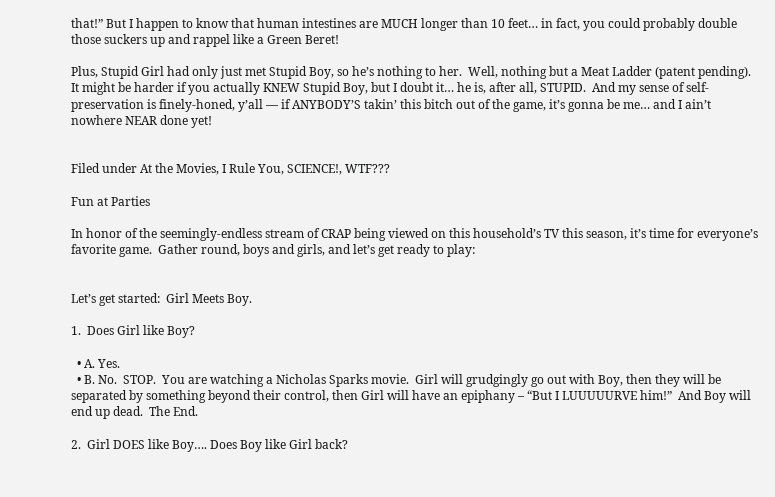that!” But I happen to know that human intestines are MUCH longer than 10 feet… in fact, you could probably double those suckers up and rappel like a Green Beret!

Plus, Stupid Girl had only just met Stupid Boy, so he’s nothing to her.  Well, nothing but a Meat Ladder (patent pending).  It might be harder if you actually KNEW Stupid Boy, but I doubt it… he is, after all, STUPID.  And my sense of self-preservation is finely-honed, y’all — if ANYBODY’S takin’ this bitch out of the game, it’s gonna be me… and I ain’t nowhere NEAR done yet!


Filed under At the Movies, I Rule You, SCIENCE!, WTF???

Fun at Parties

In honor of the seemingly-endless stream of CRAP being viewed on this household’s TV this season, it’s time for everyone’s favorite game.  Gather round, boys and girls, and let’s get ready to play:


Let’s get started:  Girl Meets Boy.

1.  Does Girl like Boy?

  • A. Yes.
  • B. No.  STOP.  You are watching a Nicholas Sparks movie.  Girl will grudgingly go out with Boy, then they will be separated by something beyond their control, then Girl will have an epiphany – “But I LUUUUURVE him!”  And Boy will end up dead.  The End.

2.  Girl DOES like Boy…. Does Boy like Girl back?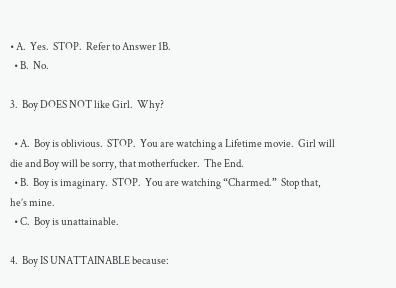• A.  Yes.  STOP.  Refer to Answer 1B.
  • B.  No.

3.  Boy DOES NOT like Girl.  Why?

  • A.  Boy is oblivious.  STOP.  You are watching a Lifetime movie.  Girl will die and Boy will be sorry, that motherfucker.  The End.
  • B.  Boy is imaginary.  STOP.  You are watching “Charmed.”  Stop that, he’s mine.
  • C.  Boy is unattainable.

4.  Boy IS UNATTAINABLE because: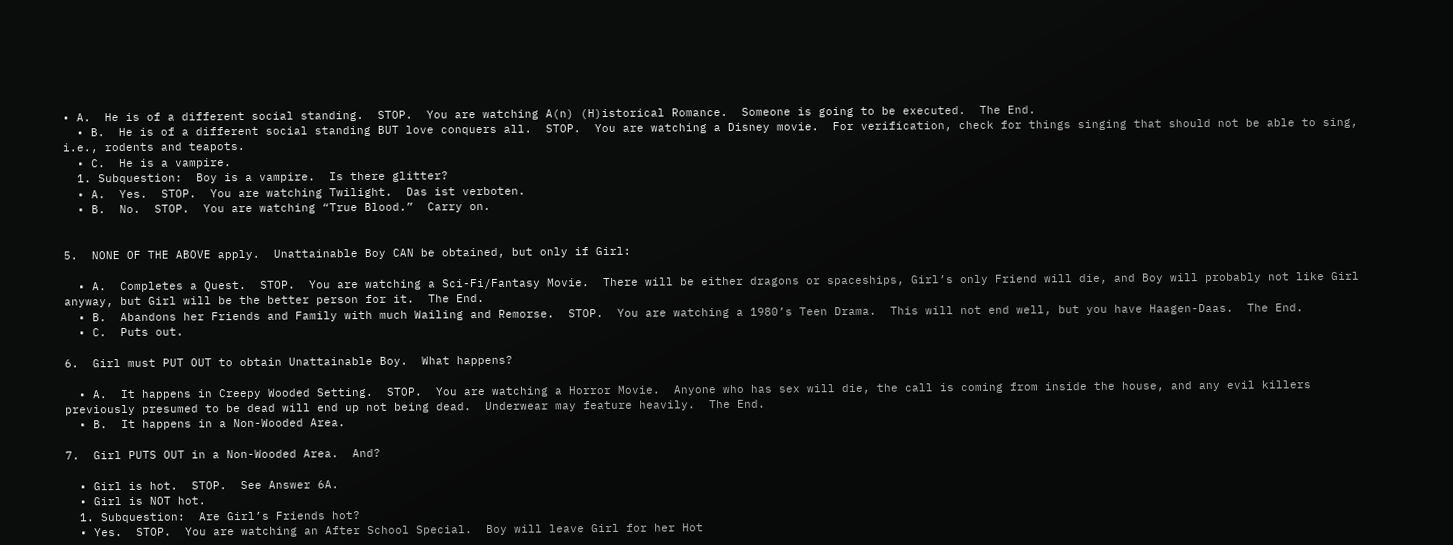• A.  He is of a different social standing.  STOP.  You are watching A(n) (H)istorical Romance.  Someone is going to be executed.  The End.
  • B.  He is of a different social standing BUT love conquers all.  STOP.  You are watching a Disney movie.  For verification, check for things singing that should not be able to sing, i.e., rodents and teapots.
  • C.  He is a vampire.
  1. Subquestion:  Boy is a vampire.  Is there glitter?
  • A.  Yes.  STOP.  You are watching Twilight.  Das ist verboten.
  • B.  No.  STOP.  You are watching “True Blood.”  Carry on.


5.  NONE OF THE ABOVE apply.  Unattainable Boy CAN be obtained, but only if Girl:

  • A.  Completes a Quest.  STOP.  You are watching a Sci-Fi/Fantasy Movie.  There will be either dragons or spaceships, Girl’s only Friend will die, and Boy will probably not like Girl anyway, but Girl will be the better person for it.  The End.
  • B.  Abandons her Friends and Family with much Wailing and Remorse.  STOP.  You are watching a 1980’s Teen Drama.  This will not end well, but you have Haagen-Daas.  The End.
  • C.  Puts out.

6.  Girl must PUT OUT to obtain Unattainable Boy.  What happens?

  • A.  It happens in Creepy Wooded Setting.  STOP.  You are watching a Horror Movie.  Anyone who has sex will die, the call is coming from inside the house, and any evil killers previously presumed to be dead will end up not being dead.  Underwear may feature heavily.  The End.
  • B.  It happens in a Non-Wooded Area.

7.  Girl PUTS OUT in a Non-Wooded Area.  And?

  • Girl is hot.  STOP.  See Answer 6A.
  • Girl is NOT hot.
  1. Subquestion:  Are Girl’s Friends hot?
  • Yes.  STOP.  You are watching an After School Special.  Boy will leave Girl for her Hot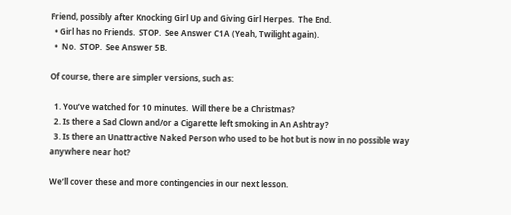Friend, possibly after Knocking Girl Up and Giving Girl Herpes.  The End.
  • Girl has no Friends.  STOP.  See Answer C1A (Yeah, Twilight again).
  •  No.  STOP.  See Answer 5B.

Of course, there are simpler versions, such as:

  1. You’ve watched for 10 minutes.  Will there be a Christmas?
  2. Is there a Sad Clown and/or a Cigarette left smoking in An Ashtray?
  3. Is there an Unattractive Naked Person who used to be hot but is now in no possible way anywhere near hot?

We’ll cover these and more contingencies in our next lesson.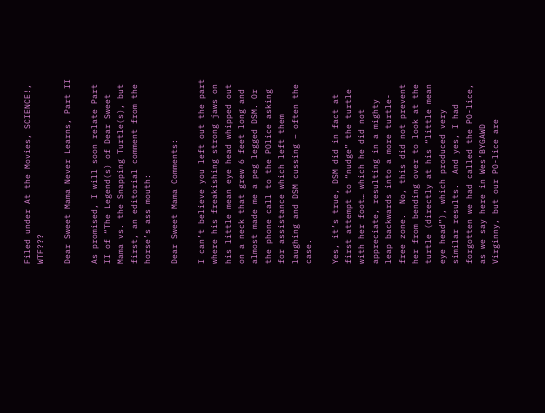Filed under At the Movies, SCIENCE!, WTF???

Dear Sweet Mama Never Learns, Part II

As promised, I will soon relate Part II of “The Legend(s) of Dear Sweet Mama vs. the Snapping Turtle(s), but first, an editorial comment from the horse’s ass mouth:

Dear Sweet Mama Comments:

I can’t believe you left out the part where his freakishing strong jaws on his little mean eye head whipped out on a neck that grew 6 feet long and almost made me a peg legged DSM. Or the phone call to the POlice asking for assistance which left them laughing and DSM cussing – often the case.

Yes, it’s true, DSM did in fact at first attempt to “nudge” the turtle with her foot… which he did not appreciate, resulting in a mighty leap backwards into a more turtle-free zone.  No, this did not prevent her from bending over to look at the turtle (directly at his “little mean eye head”), which produced very similar results.  And yes, I had forgotten we had called the PO-lice, as we say here in Wes’BYGAWD Virginny, but our PO-lice are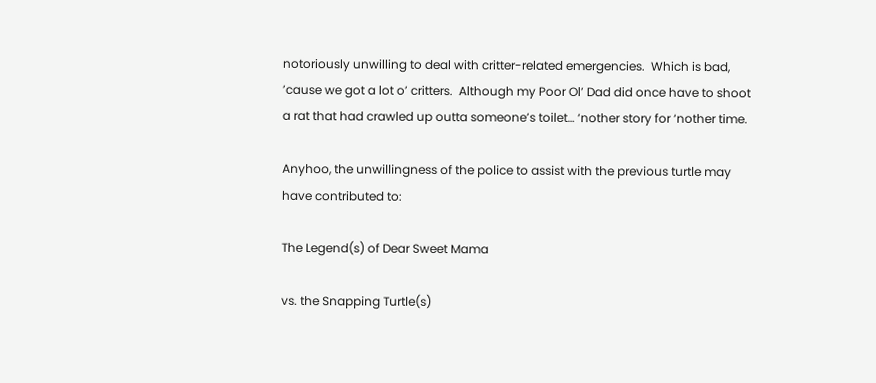notoriously unwilling to deal with critter-related emergencies.  Which is bad, ’cause we got a lot o’ critters.  Although my Poor Ol’ Dad did once have to shoot a rat that had crawled up outta someone’s toilet… ‘nother story for ‘nother time.

Anyhoo, the unwillingness of the police to assist with the previous turtle may have contributed to:

The Legend(s) of Dear Sweet Mama

vs. the Snapping Turtle(s)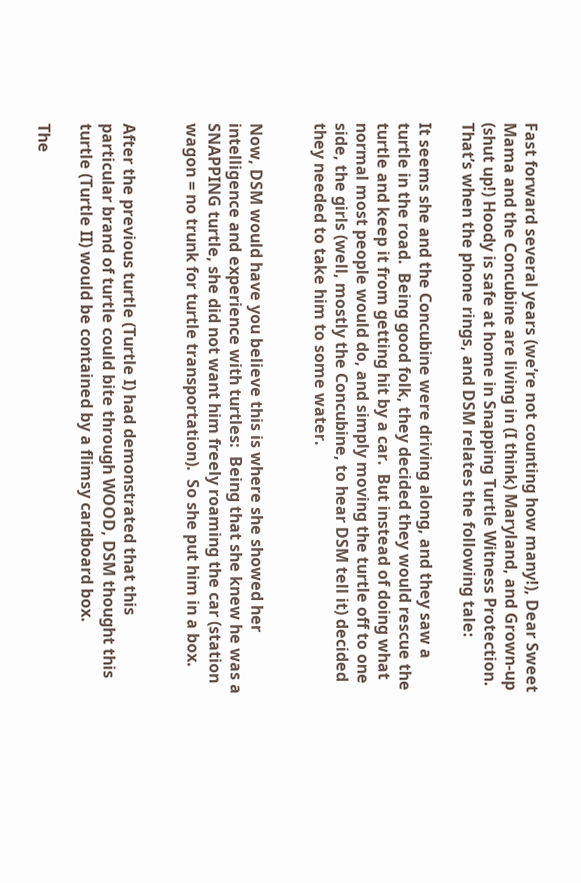Fast forward several years (we’re not counting how many!), Dear Sweet Mama and the Concubine are living in (I think) Maryland, and Grown-up (shut up!) Hoody is safe at home in Snapping Turtle Witness Protection.  That’s when the phone rings, and DSM relates the following tale:

It seems she and the Concubine were driving along, and they saw a turtle in the road.  Being good folk, they decided they would rescue the turtle and keep it from getting hit by a car.  But instead of doing what normal most people would do, and simply moving the turtle off to one side, the girls (well, mostly the Concubine, to hear DSM tell it) decided they needed to take him to some water.


Now, DSM would have you believe this is where she showed her intelligence and experience with turtles:  Being that she knew he was a SNAPPING turtle, she did not want him freely roaming the car (station wagon = no trunk for turtle transportation).  So she put him in a box.


After the previous turtle (Turtle I) had demonstrated that this particular brand of turtle could bite through WOOD, DSM thought this turtle (Turtle II) would be contained by a flimsy cardboard box.

The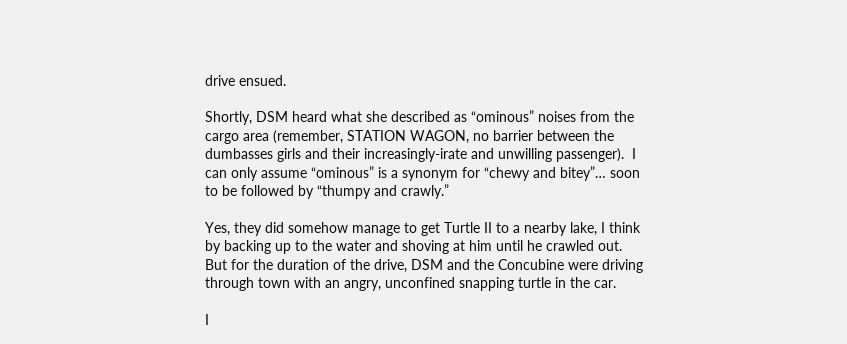drive ensued.

Shortly, DSM heard what she described as “ominous” noises from the cargo area (remember, STATION WAGON, no barrier between the dumbasses girls and their increasingly-irate and unwilling passenger).  I can only assume “ominous” is a synonym for “chewy and bitey”… soon to be followed by “thumpy and crawly.”

Yes, they did somehow manage to get Turtle II to a nearby lake, I think by backing up to the water and shoving at him until he crawled out.  But for the duration of the drive, DSM and the Concubine were driving through town with an angry, unconfined snapping turtle in the car.

I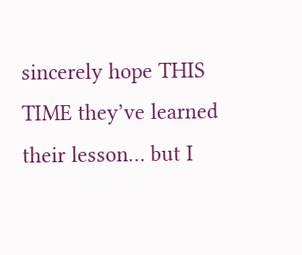sincerely hope THIS TIME they’ve learned their lesson… but I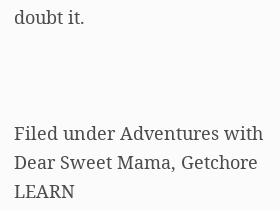doubt it.



Filed under Adventures with Dear Sweet Mama, Getchore LEARN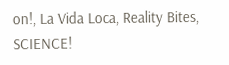on!, La Vida Loca, Reality Bites, SCIENCE!